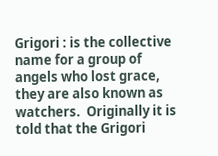Grigori : is the collective name for a group of angels who lost grace, they are also known as watchers.  Originally it is told that the Grigori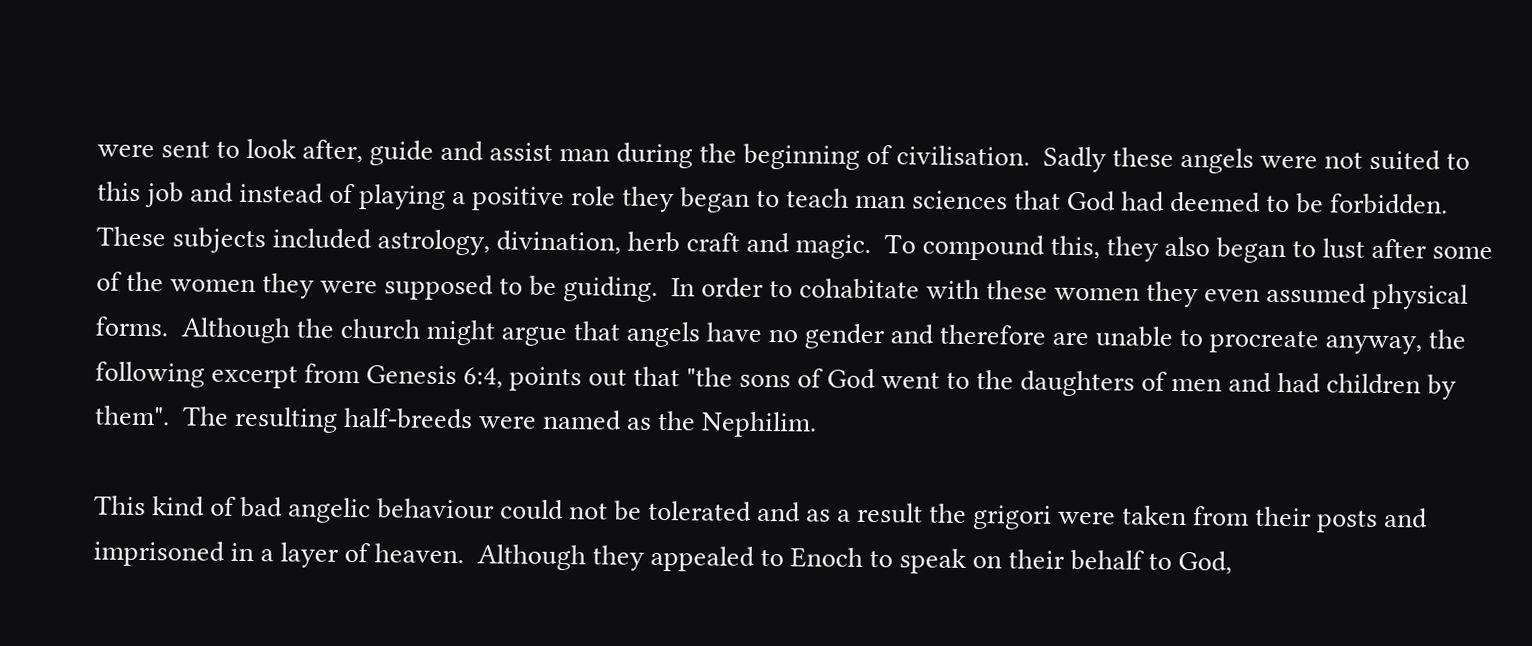were sent to look after, guide and assist man during the beginning of civilisation.  Sadly these angels were not suited to this job and instead of playing a positive role they began to teach man sciences that God had deemed to be forbidden.  These subjects included astrology, divination, herb craft and magic.  To compound this, they also began to lust after some of the women they were supposed to be guiding.  In order to cohabitate with these women they even assumed physical forms.  Although the church might argue that angels have no gender and therefore are unable to procreate anyway, the following excerpt from Genesis 6:4, points out that "the sons of God went to the daughters of men and had children by them".  The resulting half-breeds were named as the Nephilim.

This kind of bad angelic behaviour could not be tolerated and as a result the grigori were taken from their posts and imprisoned in a layer of heaven.  Although they appealed to Enoch to speak on their behalf to God,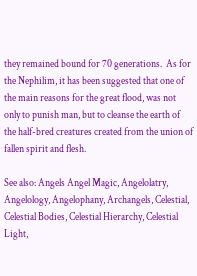they remained bound for 70 generations.  As for the Nephilim, it has been suggested that one of the main reasons for the great flood, was not only to punish man, but to cleanse the earth of the half-bred creatures created from the union of fallen spirit and flesh.

See also: Angels Angel Magic, Angelolatry, Angelology, Angelophany, Archangels, Celestial, Celestial Bodies, Celestial Hierarchy, Celestial Light,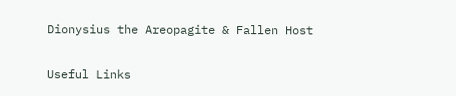Dionysius the Areopagite & Fallen Host

Useful Links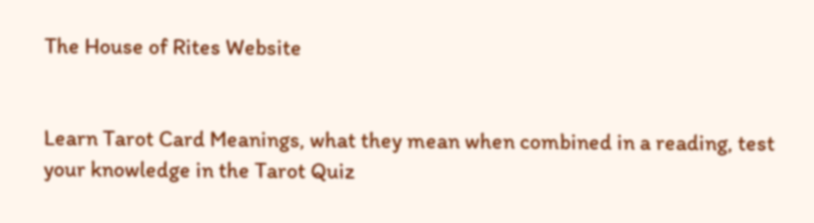The House of Rites Website


Learn Tarot Card Meanings, what they mean when combined in a reading, test your knowledge in the Tarot Quiz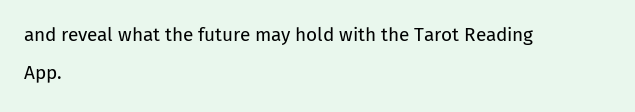and reveal what the future may hold with the Tarot Reading App.